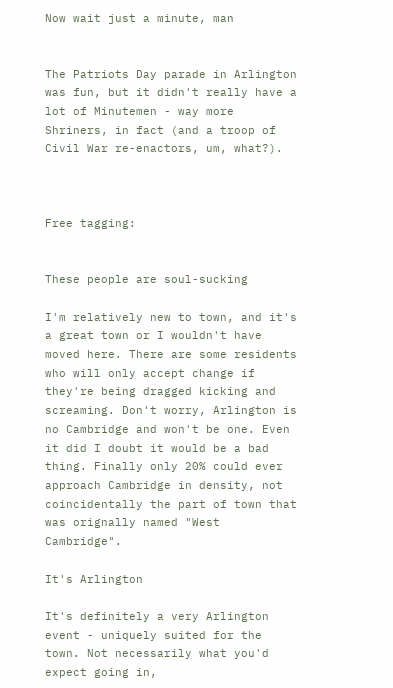Now wait just a minute, man


The Patriots Day parade in Arlington was fun, but it didn't really have a lot of Minutemen - way more Shriners, in fact (and a troop of Civil War re-enactors, um, what?).



Free tagging:


These people are soul-sucking

I'm relatively new to town, and it's a great town or I wouldn't have moved here. There are some residents who will only accept change if they're being dragged kicking and screaming. Don't worry, Arlington is no Cambridge and won't be one. Even it did I doubt it would be a bad thing. Finally only 20% could ever approach Cambridge in density, not coincidentally the part of town that was orignally named "West Cambridge".

It's Arlington

It's definitely a very Arlington event - uniquely suited for the town. Not necessarily what you'd expect going in,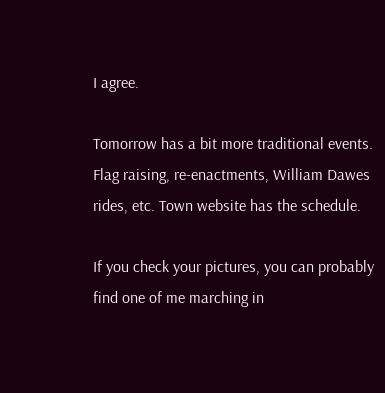I agree.

Tomorrow has a bit more traditional events. Flag raising, re-enactments, William Dawes rides, etc. Town website has the schedule.

If you check your pictures, you can probably find one of me marching in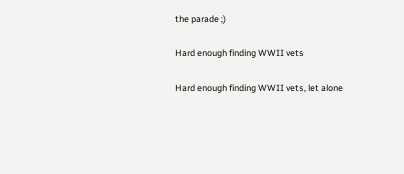the parade ;)

Hard enough finding WWII vets

Hard enough finding WWII vets, let alone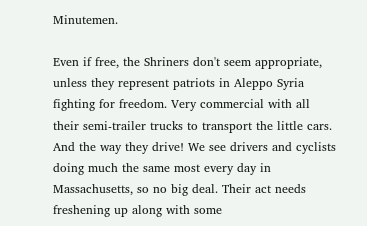Minutemen.

Even if free, the Shriners don't seem appropriate, unless they represent patriots in Aleppo Syria fighting for freedom. Very commercial with all their semi-trailer trucks to transport the little cars. And the way they drive! We see drivers and cyclists doing much the same most every day in Massachusetts, so no big deal. Their act needs freshening up along with some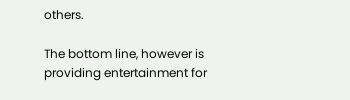others.

The bottom line, however is providing entertainment for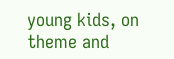young kids, on theme and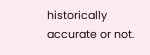historically accurate or not.